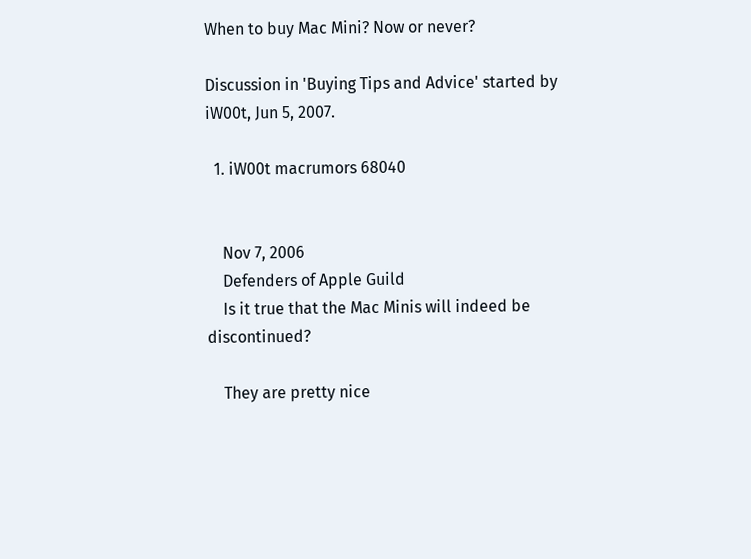When to buy Mac Mini? Now or never?

Discussion in 'Buying Tips and Advice' started by iW00t, Jun 5, 2007.

  1. iW00t macrumors 68040


    Nov 7, 2006
    Defenders of Apple Guild
    Is it true that the Mac Minis will indeed be discontinued?

    They are pretty nice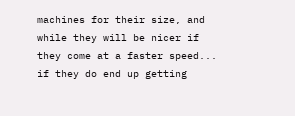machines for their size, and while they will be nicer if they come at a faster speed... if they do end up getting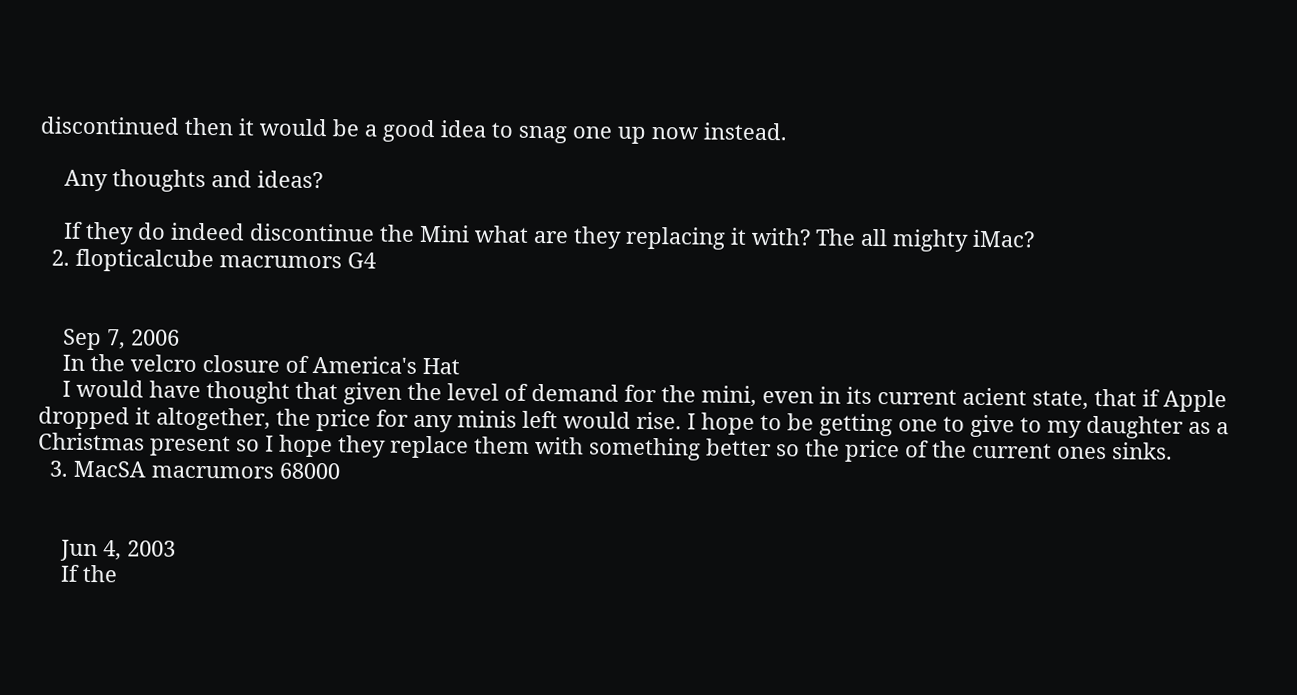discontinued then it would be a good idea to snag one up now instead.

    Any thoughts and ideas?

    If they do indeed discontinue the Mini what are they replacing it with? The all mighty iMac?
  2. flopticalcube macrumors G4


    Sep 7, 2006
    In the velcro closure of America's Hat
    I would have thought that given the level of demand for the mini, even in its current acient state, that if Apple dropped it altogether, the price for any minis left would rise. I hope to be getting one to give to my daughter as a Christmas present so I hope they replace them with something better so the price of the current ones sinks.
  3. MacSA macrumors 68000


    Jun 4, 2003
    If the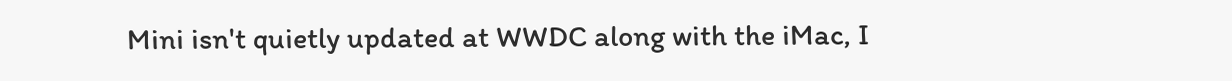Mini isn't quietly updated at WWDC along with the iMac, I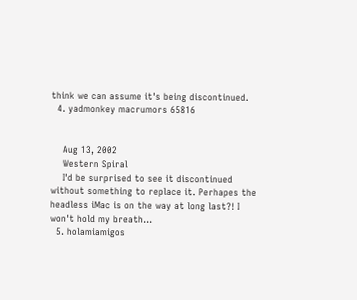think we can assume it's being discontinued.
  4. yadmonkey macrumors 65816


    Aug 13, 2002
    Western Spiral
    I'd be surprised to see it discontinued without something to replace it. Perhapes the headless iMac is on the way at long last?! I won't hold my breath...
  5. holamiamigos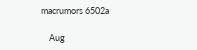macrumors 6502a

    Aug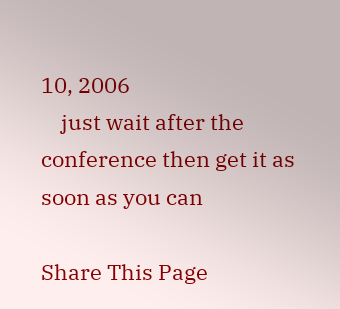10, 2006
    just wait after the conference then get it as soon as you can

Share This Page